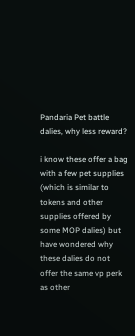Pandaria Pet battle dalies, why less reward?

i know these offer a bag with a few pet supplies (which is similar to tokens and other supplies offered by some MOP dalies) but have wondered why these dalies do not offer the same vp perk as other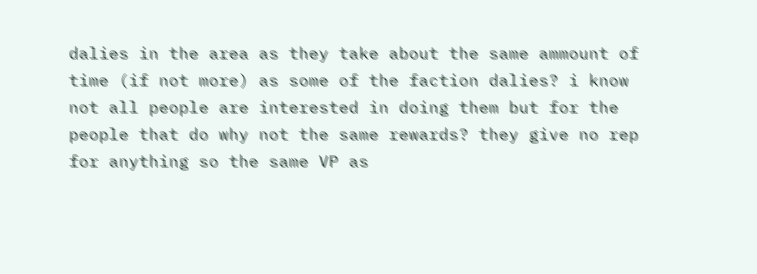dalies in the area as they take about the same ammount of time (if not more) as some of the faction dalies? i know not all people are interested in doing them but for the people that do why not the same rewards? they give no rep for anything so the same VP as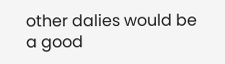other dalies would be a good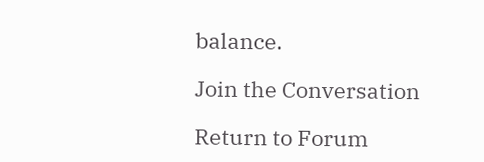balance.

Join the Conversation

Return to Forum